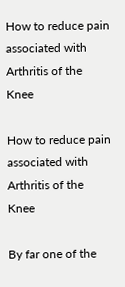How to reduce pain associated with Arthritis of the Knee

How to reduce pain associated with Arthritis of the Knee

By far one of the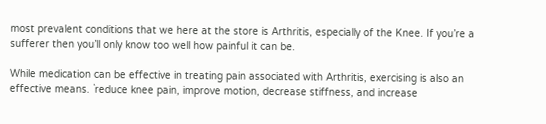most prevalent conditions that we here at the store is Arthritis, especially of the Knee. If you’re a sufferer then you’ll only know too well how painful it can be.

While medication can be effective in treating pain associated with Arthritis, exercising is also an effective means. `reduce knee pain, improve motion, decrease stiffness, and increase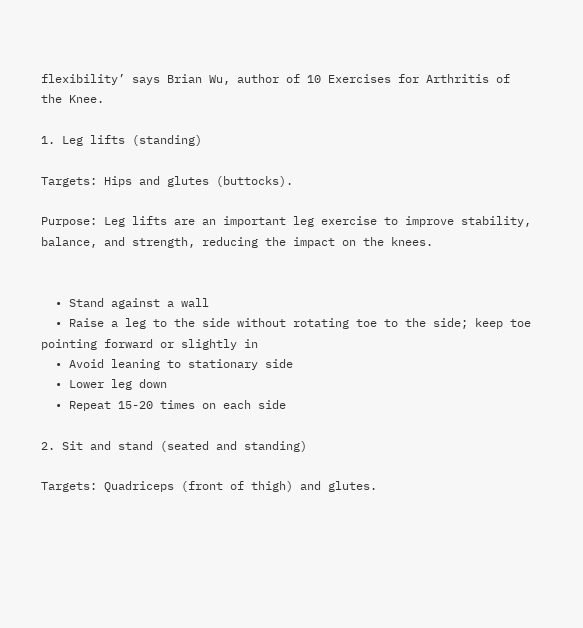flexibility’ says Brian Wu, author of 10 Exercises for Arthritis of the Knee.

1. Leg lifts (standing)

Targets: Hips and glutes (buttocks).

Purpose: Leg lifts are an important leg exercise to improve stability, balance, and strength, reducing the impact on the knees.


  • Stand against a wall
  • Raise a leg to the side without rotating toe to the side; keep toe pointing forward or slightly in
  • Avoid leaning to stationary side
  • Lower leg down
  • Repeat 15-20 times on each side

2. Sit and stand (seated and standing)

Targets: Quadriceps (front of thigh) and glutes.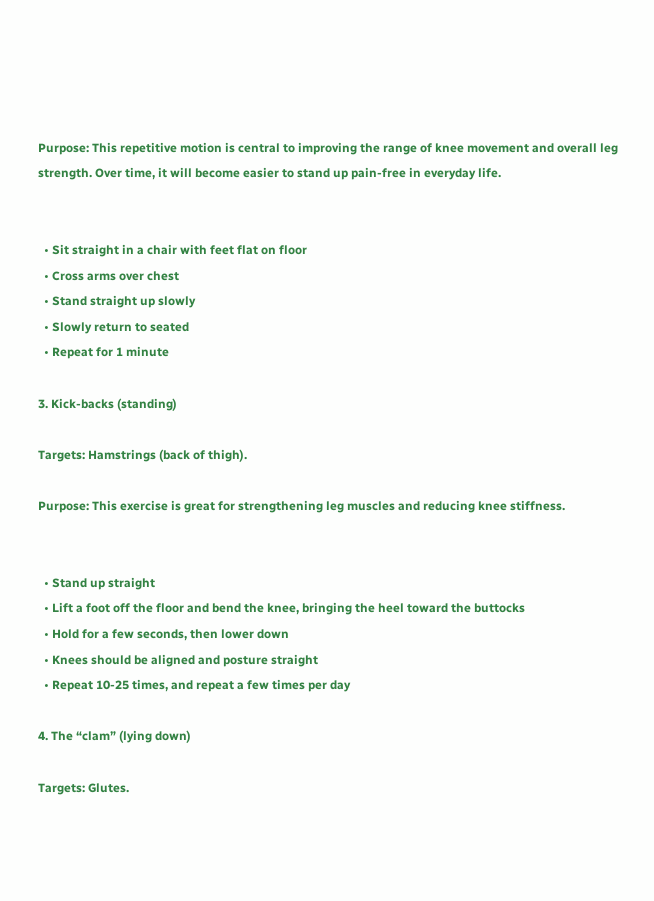Purpose: This repetitive motion is central to improving the range of knee movement and overall leg strength. Over time, it will become easier to stand up pain-free in everyday life.


  • Sit straight in a chair with feet flat on floor
  • Cross arms over chest
  • Stand straight up slowly
  • Slowly return to seated
  • Repeat for 1 minute

3. Kick-backs (standing)

Targets: Hamstrings (back of thigh).

Purpose: This exercise is great for strengthening leg muscles and reducing knee stiffness.


  • Stand up straight
  • Lift a foot off the floor and bend the knee, bringing the heel toward the buttocks
  • Hold for a few seconds, then lower down
  • Knees should be aligned and posture straight
  • Repeat 10-25 times, and repeat a few times per day

4. The “clam” (lying down)

Targets: Glutes.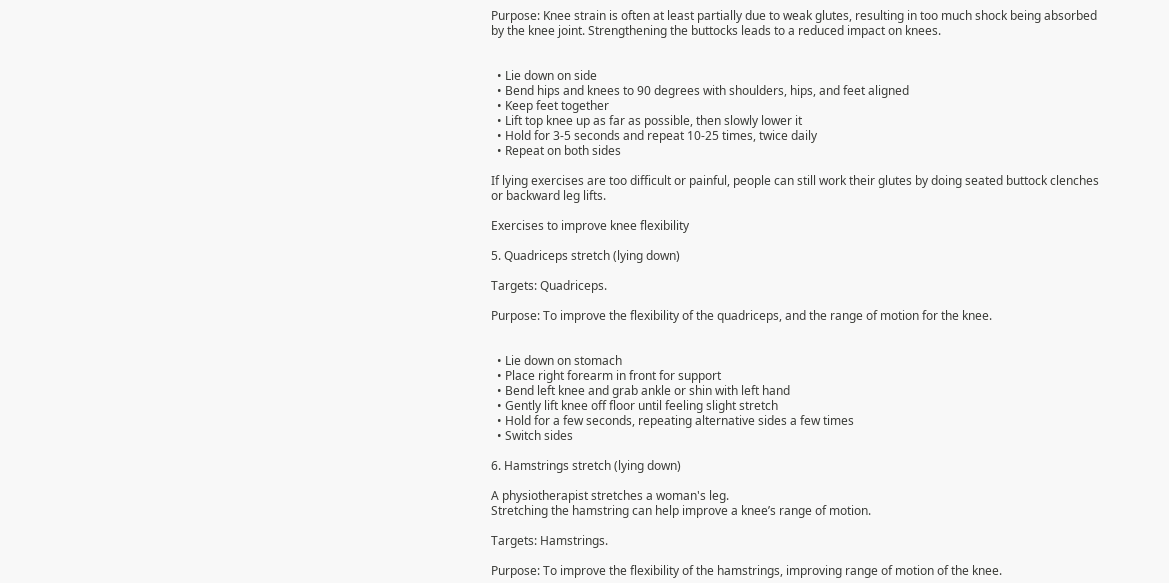Purpose: Knee strain is often at least partially due to weak glutes, resulting in too much shock being absorbed by the knee joint. Strengthening the buttocks leads to a reduced impact on knees.


  • Lie down on side
  • Bend hips and knees to 90 degrees with shoulders, hips, and feet aligned
  • Keep feet together
  • Lift top knee up as far as possible, then slowly lower it
  • Hold for 3-5 seconds and repeat 10-25 times, twice daily
  • Repeat on both sides

If lying exercises are too difficult or painful, people can still work their glutes by doing seated buttock clenches or backward leg lifts.

Exercises to improve knee flexibility

5. Quadriceps stretch (lying down)

Targets: Quadriceps.

Purpose: To improve the flexibility of the quadriceps, and the range of motion for the knee.


  • Lie down on stomach
  • Place right forearm in front for support
  • Bend left knee and grab ankle or shin with left hand
  • Gently lift knee off floor until feeling slight stretch
  • Hold for a few seconds, repeating alternative sides a few times
  • Switch sides

6. Hamstrings stretch (lying down)

A physiotherapist stretches a woman's leg.
Stretching the hamstring can help improve a knee’s range of motion.

Targets: Hamstrings.

Purpose: To improve the flexibility of the hamstrings, improving range of motion of the knee.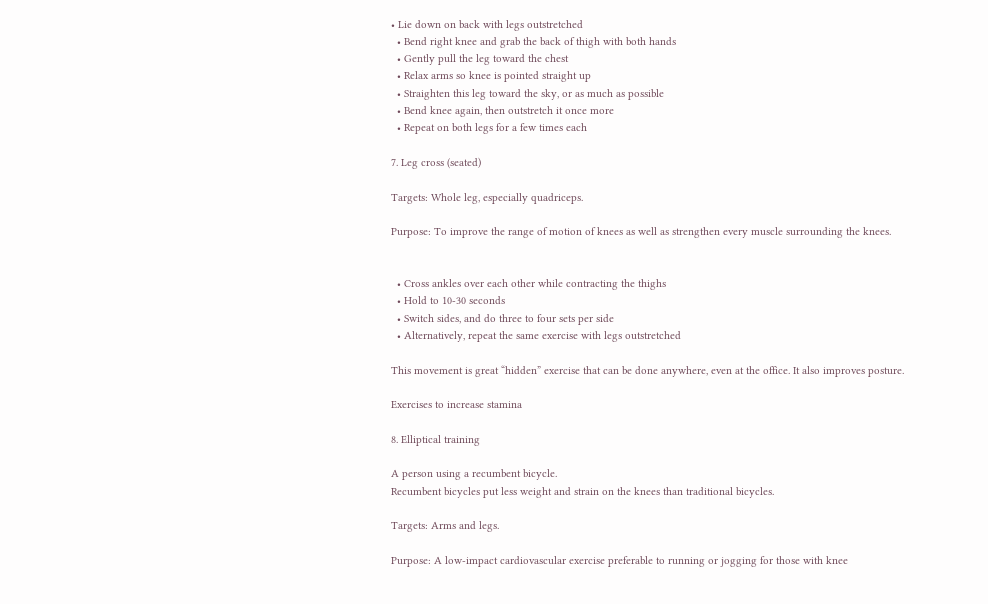• Lie down on back with legs outstretched
  • Bend right knee and grab the back of thigh with both hands
  • Gently pull the leg toward the chest
  • Relax arms so knee is pointed straight up
  • Straighten this leg toward the sky, or as much as possible
  • Bend knee again, then outstretch it once more
  • Repeat on both legs for a few times each

7. Leg cross (seated)

Targets: Whole leg, especially quadriceps.

Purpose: To improve the range of motion of knees as well as strengthen every muscle surrounding the knees.


  • Cross ankles over each other while contracting the thighs
  • Hold to 10-30 seconds
  • Switch sides, and do three to four sets per side
  • Alternatively, repeat the same exercise with legs outstretched

This movement is great “hidden” exercise that can be done anywhere, even at the office. It also improves posture.

Exercises to increase stamina

8. Elliptical training

A person using a recumbent bicycle.
Recumbent bicycles put less weight and strain on the knees than traditional bicycles.

Targets: Arms and legs.

Purpose: A low-impact cardiovascular exercise preferable to running or jogging for those with knee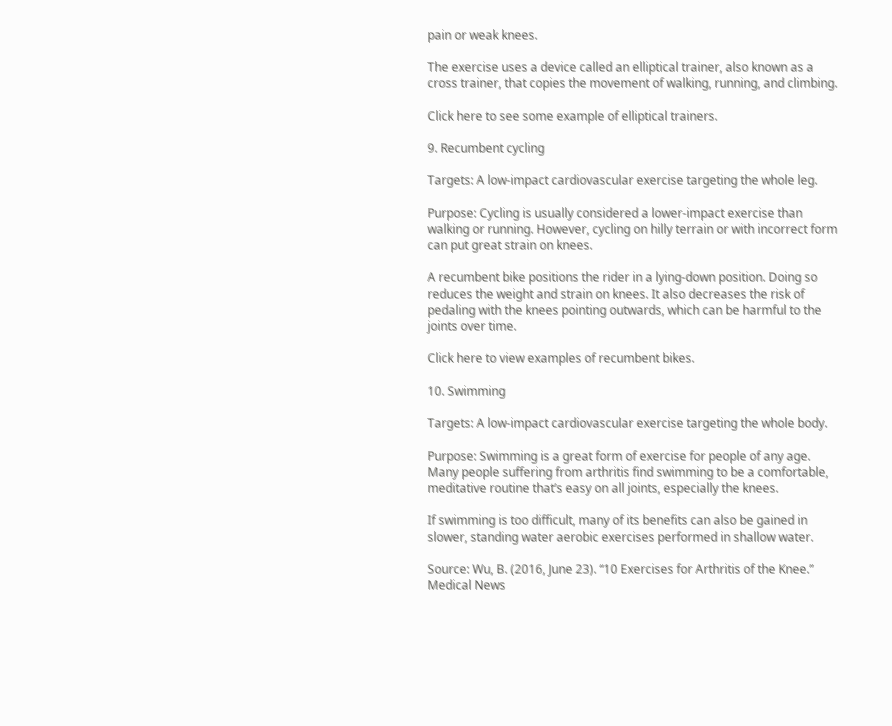pain or weak knees.

The exercise uses a device called an elliptical trainer, also known as a cross trainer, that copies the movement of walking, running, and climbing.

Click here to see some example of elliptical trainers.

9. Recumbent cycling

Targets: A low-impact cardiovascular exercise targeting the whole leg.

Purpose: Cycling is usually considered a lower-impact exercise than walking or running. However, cycling on hilly terrain or with incorrect form can put great strain on knees.

A recumbent bike positions the rider in a lying-down position. Doing so reduces the weight and strain on knees. It also decreases the risk of pedaling with the knees pointing outwards, which can be harmful to the joints over time.

Click here to view examples of recumbent bikes.

10. Swimming

Targets: A low-impact cardiovascular exercise targeting the whole body.

Purpose: Swimming is a great form of exercise for people of any age. Many people suffering from arthritis find swimming to be a comfortable, meditative routine that’s easy on all joints, especially the knees.

If swimming is too difficult, many of its benefits can also be gained in slower, standing water aerobic exercises performed in shallow water.

Source: Wu, B. (2016, June 23). “10 Exercises for Arthritis of the Knee.” Medical News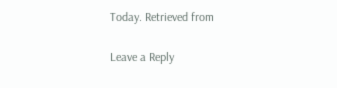Today. Retrieved from

Leave a Reply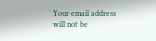Your email address will not be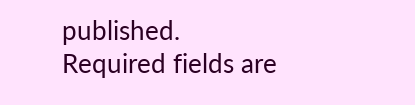published. Required fields are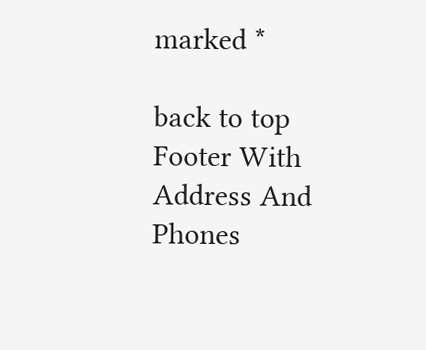marked *

back to top
Footer With Address And Phones